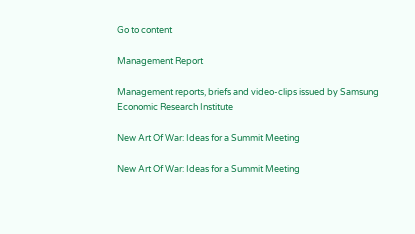Go to content

Management Report

Management reports, briefs and video-clips issued by Samsung Economic Research Institute

New Art Of War: Ideas for a Summit Meeting

New Art Of War: Ideas for a Summit Meeting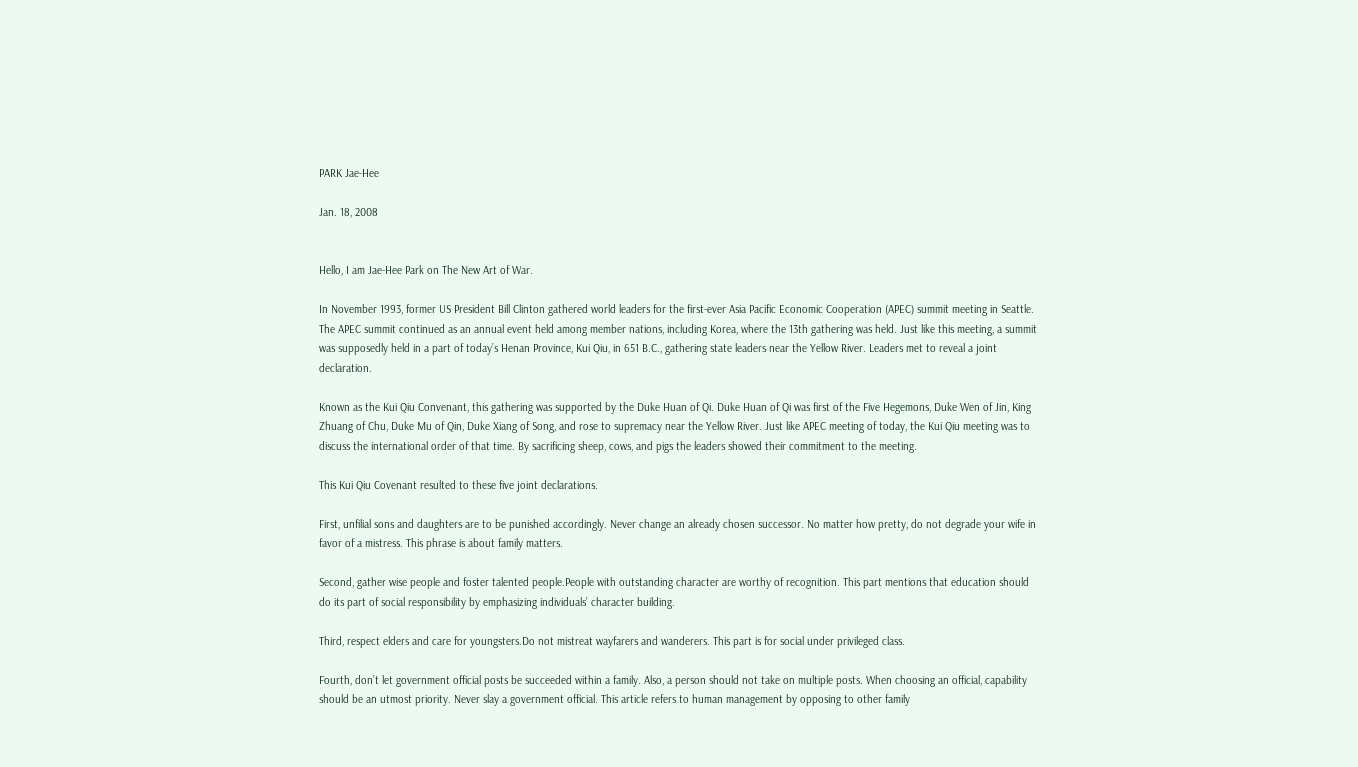PARK Jae-Hee

Jan. 18, 2008


Hello, I am Jae-Hee Park on The New Art of War.

In November 1993, former US President Bill Clinton gathered world leaders for the first-ever Asia Pacific Economic Cooperation (APEC) summit meeting in Seattle. The APEC summit continued as an annual event held among member nations, including Korea, where the 13th gathering was held. Just like this meeting, a summit was supposedly held in a part of today’s Henan Province, Kui Qiu, in 651 B.C., gathering state leaders near the Yellow River. Leaders met to reveal a joint declaration.

Known as the Kui Qiu Convenant, this gathering was supported by the Duke Huan of Qi. Duke Huan of Qi was first of the Five Hegemons, Duke Wen of Jin, King Zhuang of Chu, Duke Mu of Qin, Duke Xiang of Song, and rose to supremacy near the Yellow River. Just like APEC meeting of today, the Kui Qiu meeting was to discuss the international order of that time. By sacrificing sheep, cows, and pigs the leaders showed their commitment to the meeting.

This Kui Qiu Covenant resulted to these five joint declarations.

First, unfilial sons and daughters are to be punished accordingly. Never change an already chosen successor. No matter how pretty, do not degrade your wife in favor of a mistress. This phrase is about family matters.

Second, gather wise people and foster talented people.People with outstanding character are worthy of recognition. This part mentions that education should do its part of social responsibility by emphasizing individuals’ character building.

Third, respect elders and care for youngsters.Do not mistreat wayfarers and wanderers. This part is for social under privileged class.

Fourth, don’t let government official posts be succeeded within a family. Also, a person should not take on multiple posts. When choosing an official, capability should be an utmost priority. Never slay a government official. This article refers to human management by opposing to other family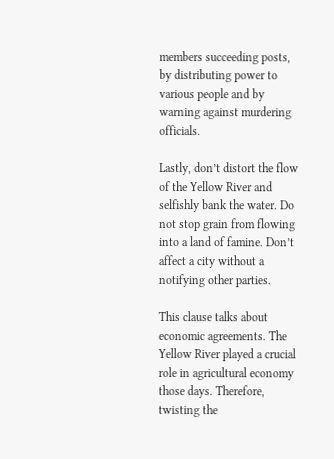members succeeding posts, by distributing power to various people and by warning against murdering officials.

Lastly, don’t distort the flow of the Yellow River and selfishly bank the water. Do not stop grain from flowing into a land of famine. Don’t affect a city without a notifying other parties.

This clause talks about economic agreements. The Yellow River played a crucial role in agricultural economy those days. Therefore, twisting the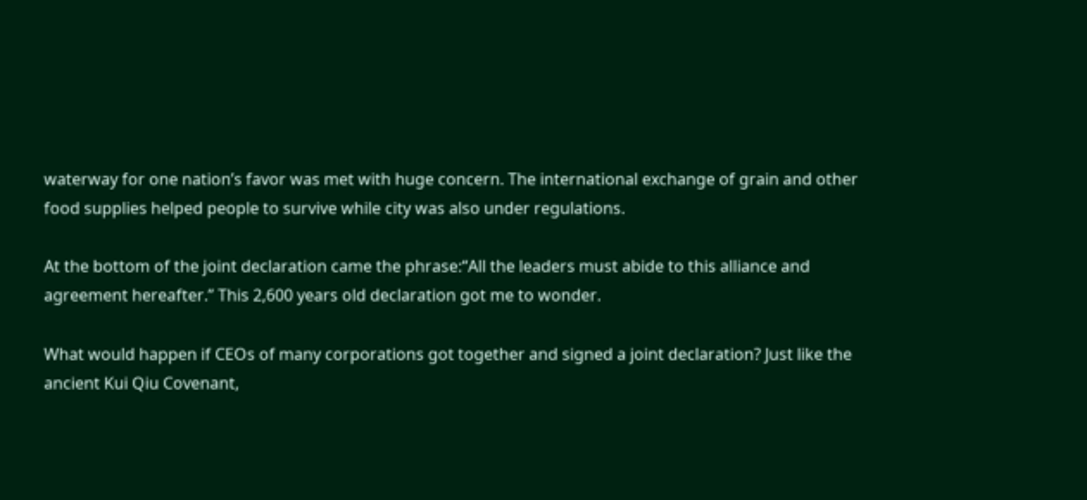waterway for one nation’s favor was met with huge concern. The international exchange of grain and other food supplies helped people to survive while city was also under regulations.

At the bottom of the joint declaration came the phrase:“All the leaders must abide to this alliance and agreement hereafter.” This 2,600 years old declaration got me to wonder.

What would happen if CEOs of many corporations got together and signed a joint declaration? Just like the ancient Kui Qiu Covenant,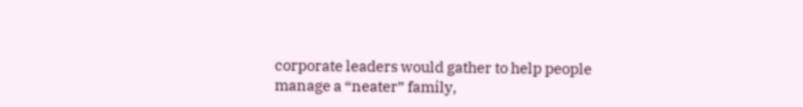corporate leaders would gather to help people manage a “neater” family,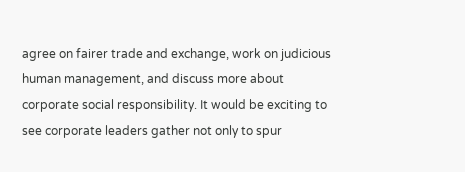agree on fairer trade and exchange, work on judicious human management, and discuss more about corporate social responsibility. It would be exciting to see corporate leaders gather not only to spur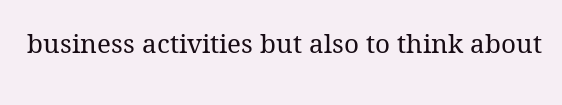business activities but also to think about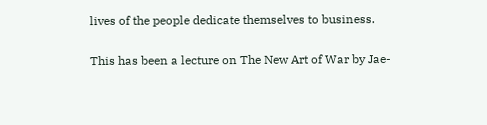lives of the people dedicate themselves to business.

This has been a lecture on The New Art of War by Jae-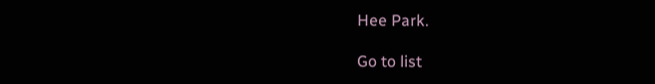Hee Park.

Go to list